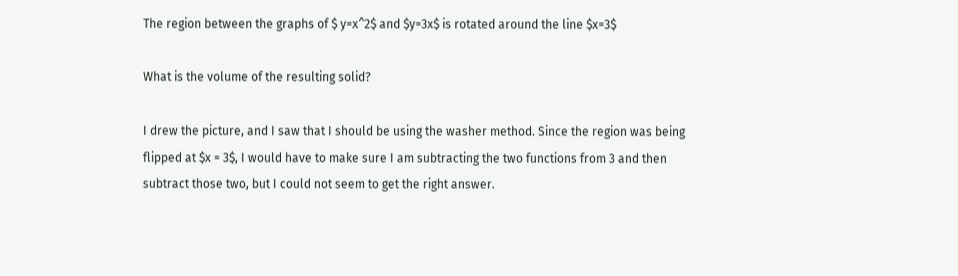The region between the graphs of $ y=x^2$ and $y=3x$ is rotated around the line $x=3$

What is the volume of the resulting solid?

I drew the picture, and I saw that I should be using the washer method. Since the region was being flipped at $x = 3$, I would have to make sure I am subtracting the two functions from 3 and then subtract those two, but I could not seem to get the right answer.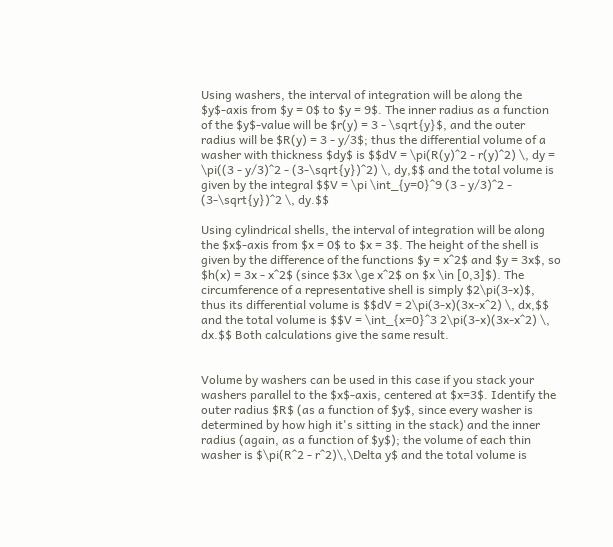Using washers, the interval of integration will be along the $y$-axis from $y = 0$ to $y = 9$. The inner radius as a function of the $y$-value will be $r(y) = 3 - \sqrt{y}$, and the outer radius will be $R(y) = 3 - y/3$; thus the differential volume of a washer with thickness $dy$ is $$dV = \pi(R(y)^2 - r(y)^2) \, dy = \pi((3 - y/3)^2 - (3-\sqrt{y})^2) \, dy,$$ and the total volume is given by the integral $$V = \pi \int_{y=0}^9 (3 - y/3)^2 - (3-\sqrt{y})^2 \, dy.$$

Using cylindrical shells, the interval of integration will be along the $x$-axis from $x = 0$ to $x = 3$. The height of the shell is given by the difference of the functions $y = x^2$ and $y = 3x$, so $h(x) = 3x - x^2$ (since $3x \ge x^2$ on $x \in [0,3]$). The circumference of a representative shell is simply $2\pi(3-x)$, thus its differential volume is $$dV = 2\pi(3-x)(3x-x^2) \, dx,$$ and the total volume is $$V = \int_{x=0}^3 2\pi(3-x)(3x-x^2) \, dx.$$ Both calculations give the same result.


Volume by washers can be used in this case if you stack your washers parallel to the $x$-axis, centered at $x=3$. Identify the outer radius $R$ (as a function of $y$, since every washer is determined by how high it's sitting in the stack) and the inner radius (again, as a function of $y$); the volume of each thin washer is $\pi(R^2 - r^2)\,\Delta y$ and the total volume is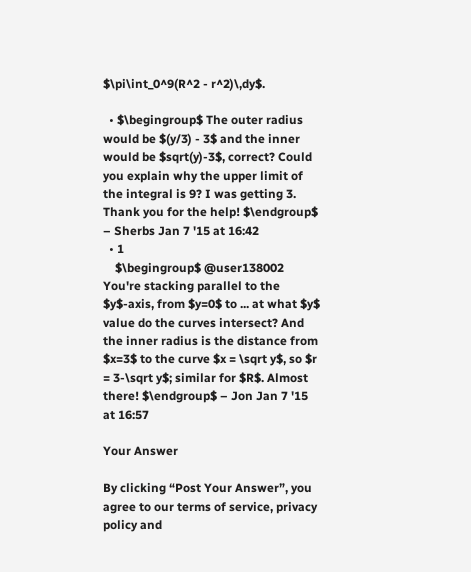$\pi\int_0^9(R^2 - r^2)\,dy$.

  • $\begingroup$ The outer radius would be $(y/3) - 3$ and the inner would be $sqrt(y)-3$, correct? Could you explain why the upper limit of the integral is 9? I was getting 3. Thank you for the help! $\endgroup$ – Sherbs Jan 7 '15 at 16:42
  • 1
    $\begingroup$ @user138002 You're stacking parallel to the $y$-axis, from $y=0$ to ... at what $y$ value do the curves intersect? And the inner radius is the distance from $x=3$ to the curve $x = \sqrt y$, so $r = 3-\sqrt y$; similar for $R$. Almost there! $\endgroup$ – Jon Jan 7 '15 at 16:57

Your Answer

By clicking “Post Your Answer”, you agree to our terms of service, privacy policy and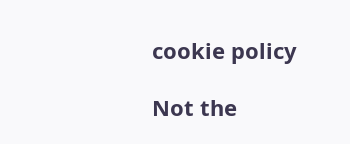cookie policy

Not the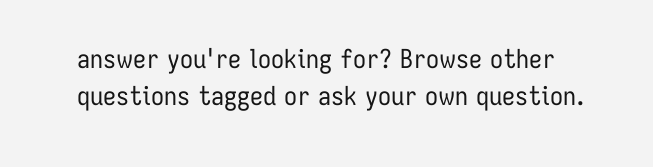answer you're looking for? Browse other questions tagged or ask your own question.